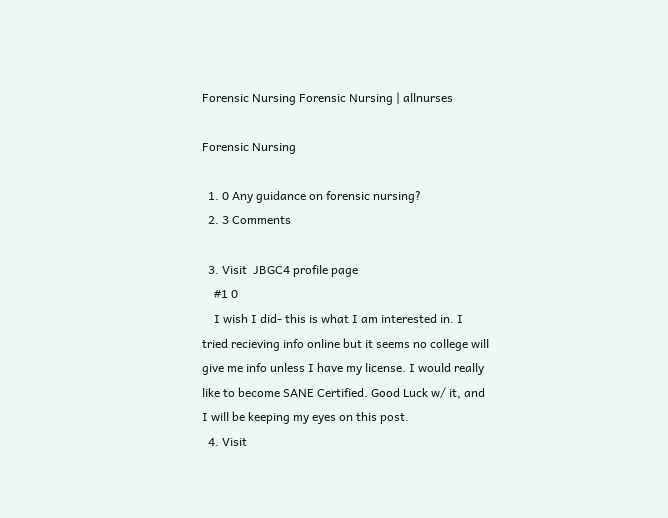Forensic Nursing Forensic Nursing | allnurses

Forensic Nursing

  1. 0 Any guidance on forensic nursing?
  2. 3 Comments

  3. Visit  JBGC4 profile page
    #1 0
    I wish I did- this is what I am interested in. I tried recieving info online but it seems no college will give me info unless I have my license. I would really like to become SANE Certified. Good Luck w/ it, and I will be keeping my eyes on this post.
  4. Visit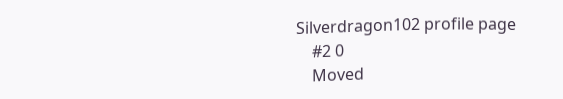Silverdragon102 profile page
    #2 0
    Moved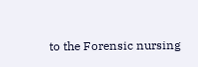to the Forensic nursing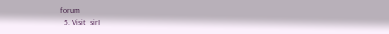forum
  5. Visit  sirI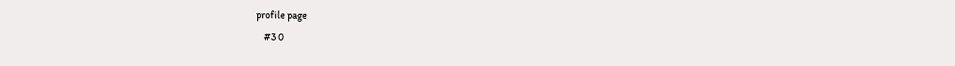profile page
    #3 0